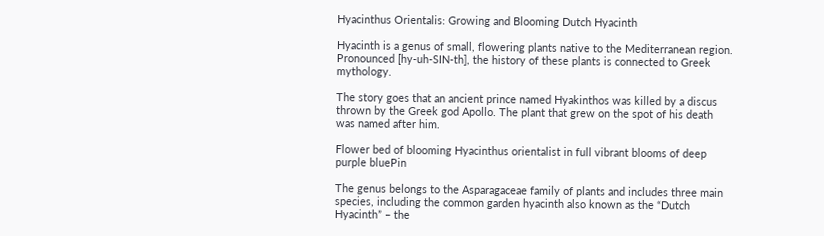Hyacinthus Orientalis: Growing and Blooming Dutch Hyacinth

Hyacinth is a genus of small, flowering plants native to the Mediterranean region. Pronounced [hy-uh-SIN-th], the history of these plants is connected to Greek mythology.

The story goes that an ancient prince named Hyakinthos was killed by a discus thrown by the Greek god Apollo. The plant that grew on the spot of his death was named after him.

Flower bed of blooming Hyacinthus orientalist in full vibrant blooms of deep purple bluePin

The genus belongs to the Asparagaceae family of plants and includes three main species, including the common garden hyacinth also known as the “Dutch Hyacinth” – the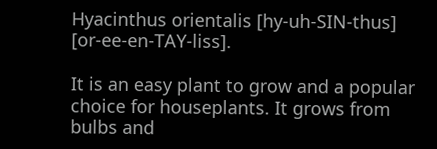Hyacinthus orientalis [hy-uh-SIN-thus] [or-ee-en-TAY-liss].

It is an easy plant to grow and a popular choice for houseplants. It grows from bulbs and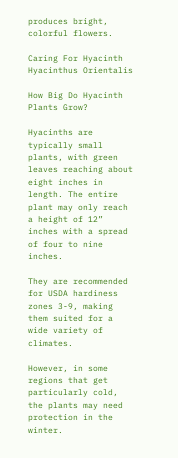produces bright, colorful flowers.

Caring For Hyacinth Hyacinthus Orientalis

How Big Do Hyacinth Plants Grow?

Hyacinths are typically small plants, with green leaves reaching about eight inches in length. The entire plant may only reach a height of 12” inches with a spread of four to nine inches.

They are recommended for USDA hardiness zones 3-9, making them suited for a wide variety of climates.

However, in some regions that get particularly cold, the plants may need protection in the winter.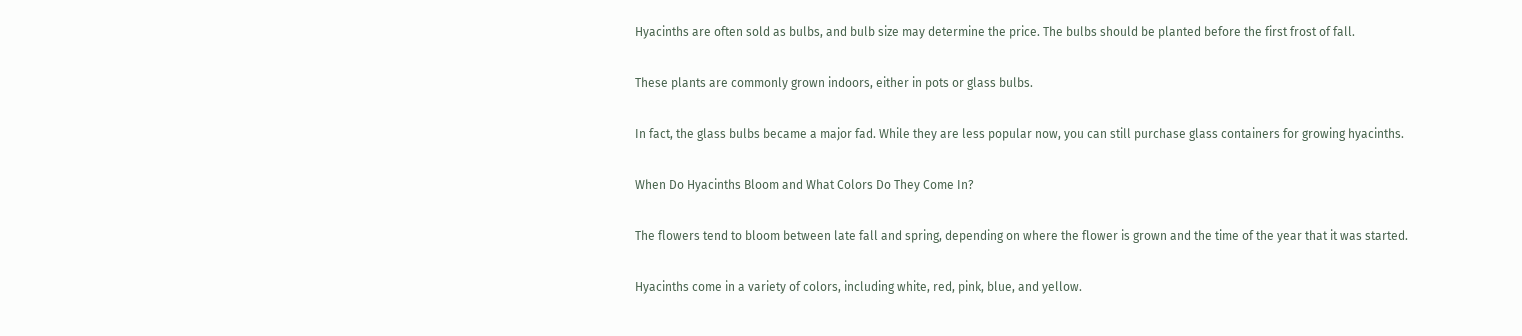Hyacinths are often sold as bulbs, and bulb size may determine the price. The bulbs should be planted before the first frost of fall.

These plants are commonly grown indoors, either in pots or glass bulbs.

In fact, the glass bulbs became a major fad. While they are less popular now, you can still purchase glass containers for growing hyacinths.

When Do Hyacinths Bloom and What Colors Do They Come In?

The flowers tend to bloom between late fall and spring, depending on where the flower is grown and the time of the year that it was started.

Hyacinths come in a variety of colors, including white, red, pink, blue, and yellow.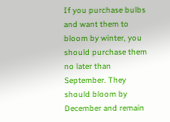If you purchase bulbs and want them to bloom by winter, you should purchase them no later than September. They should bloom by December and remain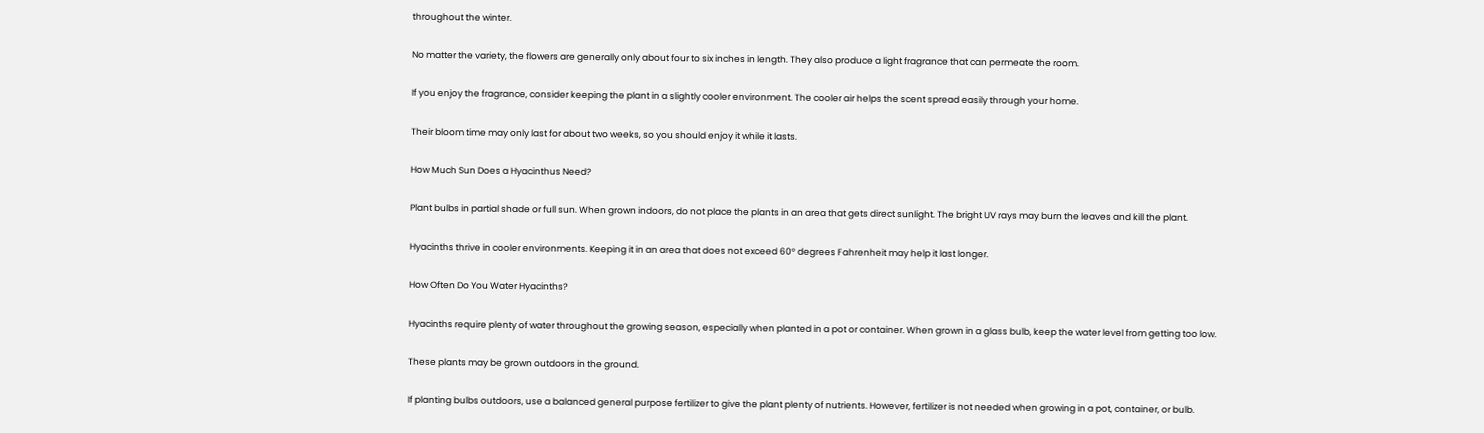throughout the winter.

No matter the variety, the flowers are generally only about four to six inches in length. They also produce a light fragrance that can permeate the room.

If you enjoy the fragrance, consider keeping the plant in a slightly cooler environment. The cooler air helps the scent spread easily through your home.

Their bloom time may only last for about two weeks, so you should enjoy it while it lasts.

How Much Sun Does a Hyacinthus Need?

Plant bulbs in partial shade or full sun. When grown indoors, do not place the plants in an area that gets direct sunlight. The bright UV rays may burn the leaves and kill the plant.

Hyacinths thrive in cooler environments. Keeping it in an area that does not exceed 60° degrees Fahrenheit may help it last longer.

How Often Do You Water Hyacinths?

Hyacinths require plenty of water throughout the growing season, especially when planted in a pot or container. When grown in a glass bulb, keep the water level from getting too low.

These plants may be grown outdoors in the ground.

If planting bulbs outdoors, use a balanced general purpose fertilizer to give the plant plenty of nutrients. However, fertilizer is not needed when growing in a pot, container, or bulb.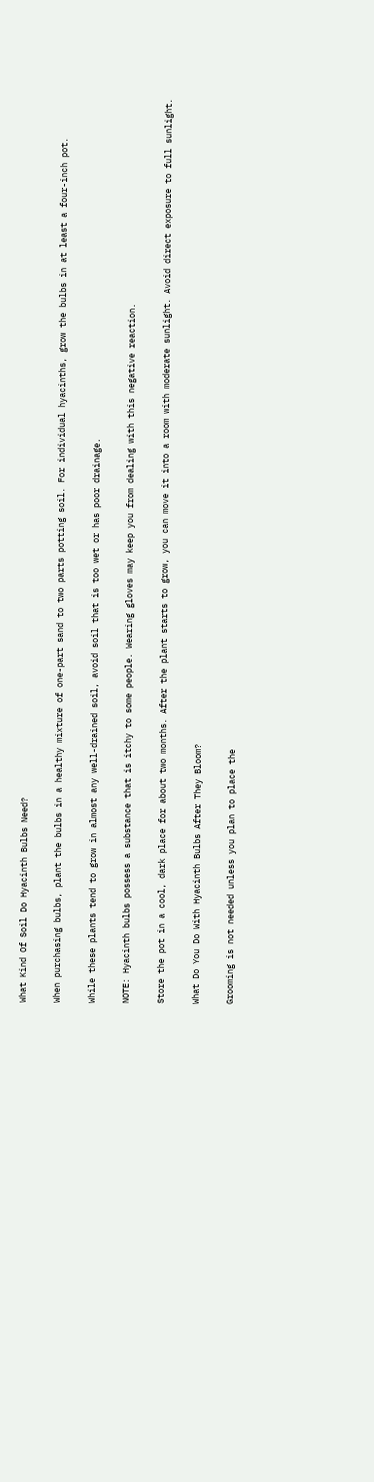What Kind Of Soil Do Hyacinth Bulbs Need?

When purchasing bulbs, plant the bulbs in a healthy mixture of one-part sand to two parts potting soil. For individual hyacinths, grow the bulbs in at least a four-inch pot.

While these plants tend to grow in almost any well-drained soil, avoid soil that is too wet or has poor drainage.

NOTE: Hyacinth bulbs possess a substance that is itchy to some people. Wearing gloves may keep you from dealing with this negative reaction.

Store the pot in a cool, dark place for about two months. After the plant starts to grow, you can move it into a room with moderate sunlight. Avoid direct exposure to full sunlight.

What Do You Do With Hyacinth Bulbs After They Bloom?

Grooming is not needed unless you plan to place the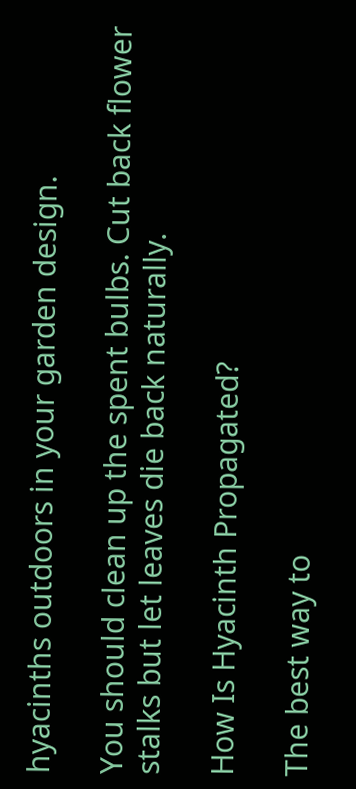hyacinths outdoors in your garden design.

You should clean up the spent bulbs. Cut back flower stalks but let leaves die back naturally.

How Is Hyacinth Propagated?

The best way to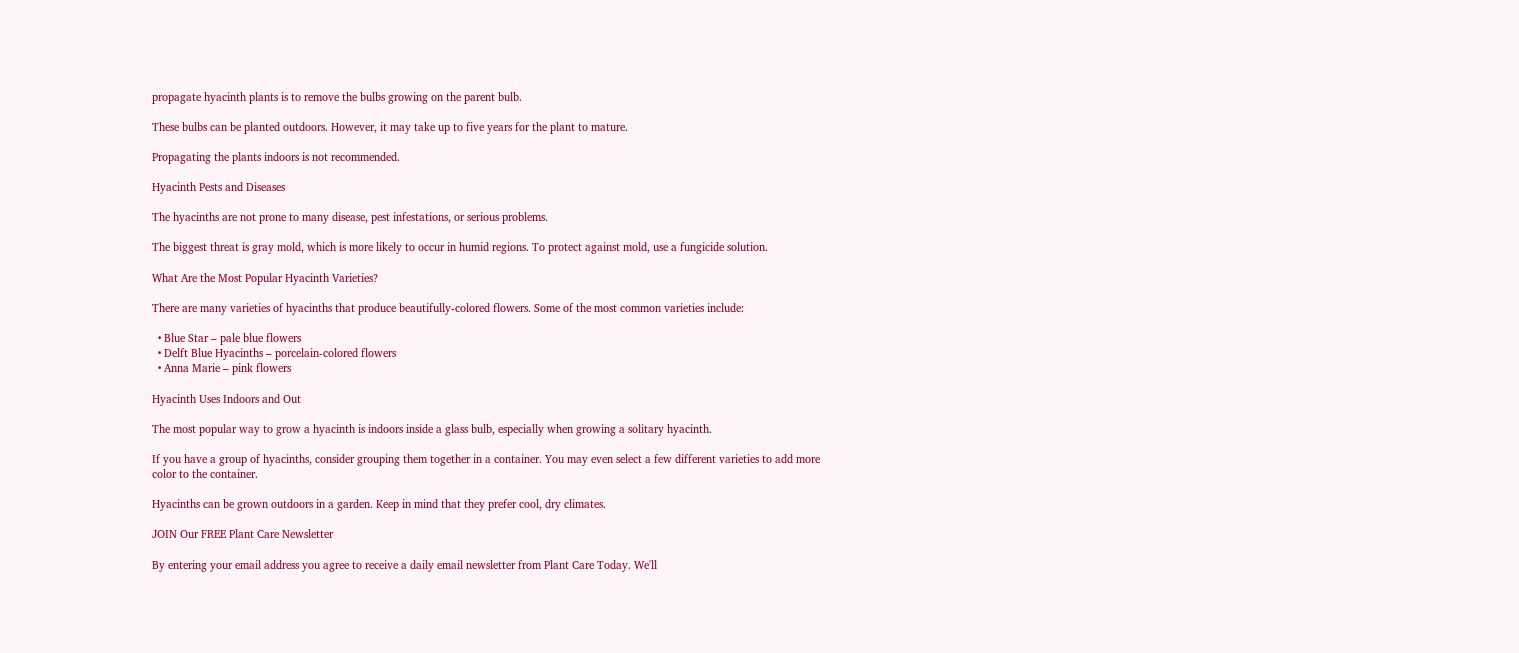propagate hyacinth plants is to remove the bulbs growing on the parent bulb.

These bulbs can be planted outdoors. However, it may take up to five years for the plant to mature.

Propagating the plants indoors is not recommended.

Hyacinth Pests and Diseases

The hyacinths are not prone to many disease, pest infestations, or serious problems.

The biggest threat is gray mold, which is more likely to occur in humid regions. To protect against mold, use a fungicide solution.

What Are the Most Popular Hyacinth Varieties?

There are many varieties of hyacinths that produce beautifully-colored flowers. Some of the most common varieties include:

  • Blue Star – pale blue flowers
  • Delft Blue Hyacinths – porcelain-colored flowers
  • Anna Marie – pink flowers

Hyacinth Uses Indoors and Out

The most popular way to grow a hyacinth is indoors inside a glass bulb, especially when growing a solitary hyacinth.

If you have a group of hyacinths, consider grouping them together in a container. You may even select a few different varieties to add more color to the container.

Hyacinths can be grown outdoors in a garden. Keep in mind that they prefer cool, dry climates.

JOIN Our FREE Plant Care Newsletter

By entering your email address you agree to receive a daily email newsletter from Plant Care Today. We'll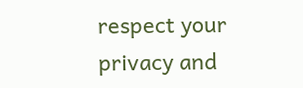respect your privacy and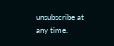unsubscribe at any time.